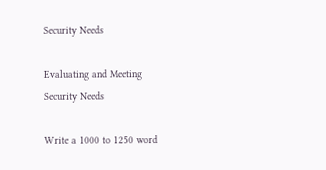Security Needs

Evaluating and Meeting Security Needs

Write a 1000 to 1250 word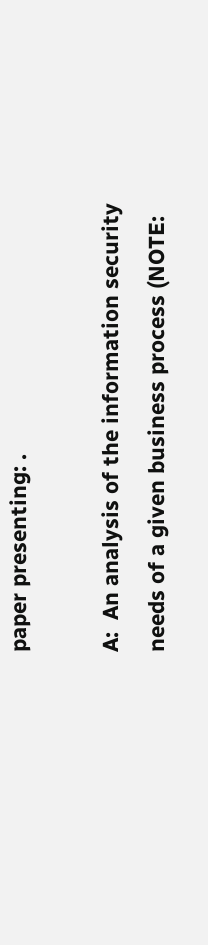paper presenting: .

A:  An analysis of the information security needs of a given business process (NOTE: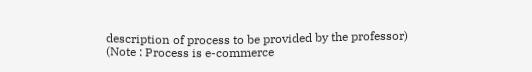description of process to be provided by the professor)
(Note : Process is e-commerce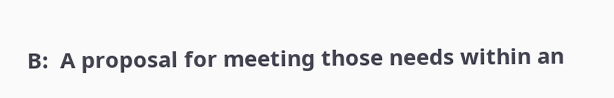B:  A proposal for meeting those needs within an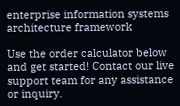enterprise information systems architecture framework

Use the order calculator below and get started! Contact our live support team for any assistance or inquiry.